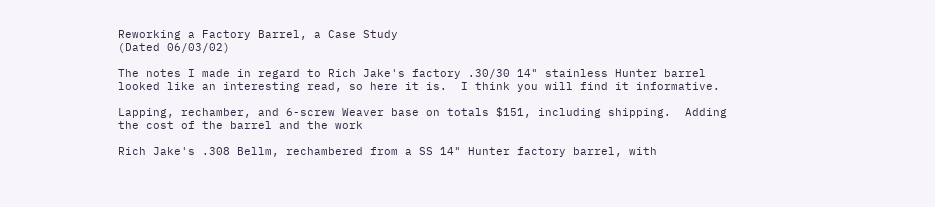Reworking a Factory Barrel, a Case Study
(Dated 06/03/02)

The notes I made in regard to Rich Jake's factory .30/30 14" stainless Hunter barrel looked like an interesting read, so here it is.  I think you will find it informative.

Lapping, rechamber, and 6-screw Weaver base on totals $151, including shipping.  Adding the cost of the barrel and the work

Rich Jake's .308 Bellm, rechambered from a SS 14" Hunter factory barrel, with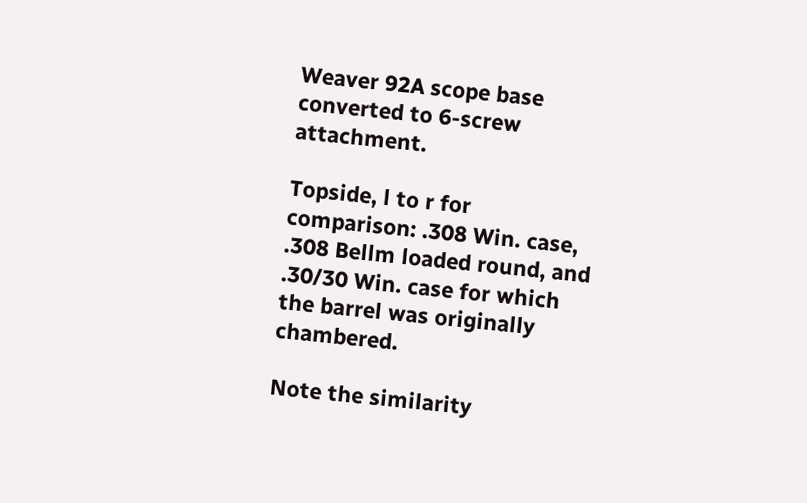Weaver 92A scope base converted to 6-screw attachment.

Topside, l to r for comparison: .308 Win. case, .308 Bellm loaded round, and .30/30 Win. case for which the barrel was originally chambered.

Note the similarity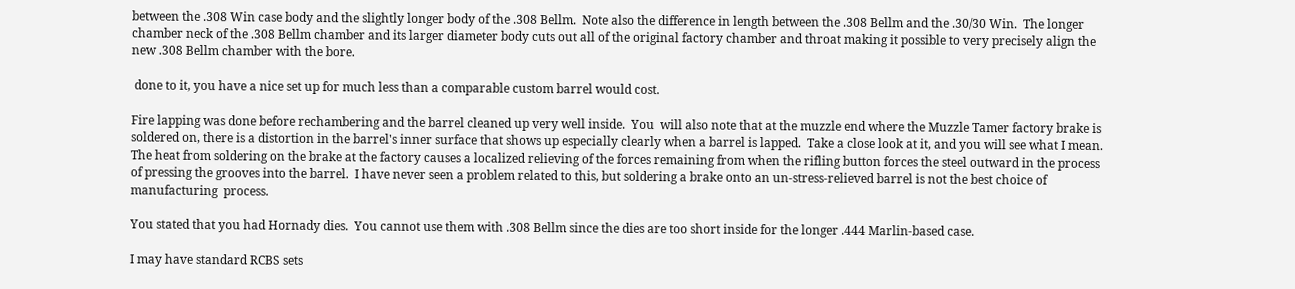between the .308 Win case body and the slightly longer body of the .308 Bellm.  Note also the difference in length between the .308 Bellm and the .30/30 Win.  The longer chamber neck of the .308 Bellm chamber and its larger diameter body cuts out all of the original factory chamber and throat making it possible to very precisely align the new .308 Bellm chamber with the bore.

 done to it, you have a nice set up for much less than a comparable custom barrel would cost.

Fire lapping was done before rechambering and the barrel cleaned up very well inside.  You  will also note that at the muzzle end where the Muzzle Tamer factory brake is soldered on, there is a distortion in the barrel's inner surface that shows up especially clearly when a barrel is lapped.  Take a close look at it, and you will see what I mean.  The heat from soldering on the brake at the factory causes a localized relieving of the forces remaining from when the rifling button forces the steel outward in the process of pressing the grooves into the barrel.  I have never seen a problem related to this, but soldering a brake onto an un-stress-relieved barrel is not the best choice of manufacturing  process.

You stated that you had Hornady dies.  You cannot use them with .308 Bellm since the dies are too short inside for the longer .444 Marlin-based case.

I may have standard RCBS sets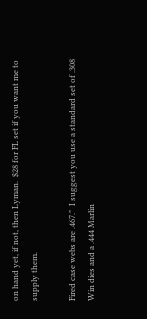on hand yet, if not, then Lyman.  $28 for FL set if you want me to supply them.

Fired case webs are .467."  I suggest you use a standard set of .308 Win dies and a .444 Marlin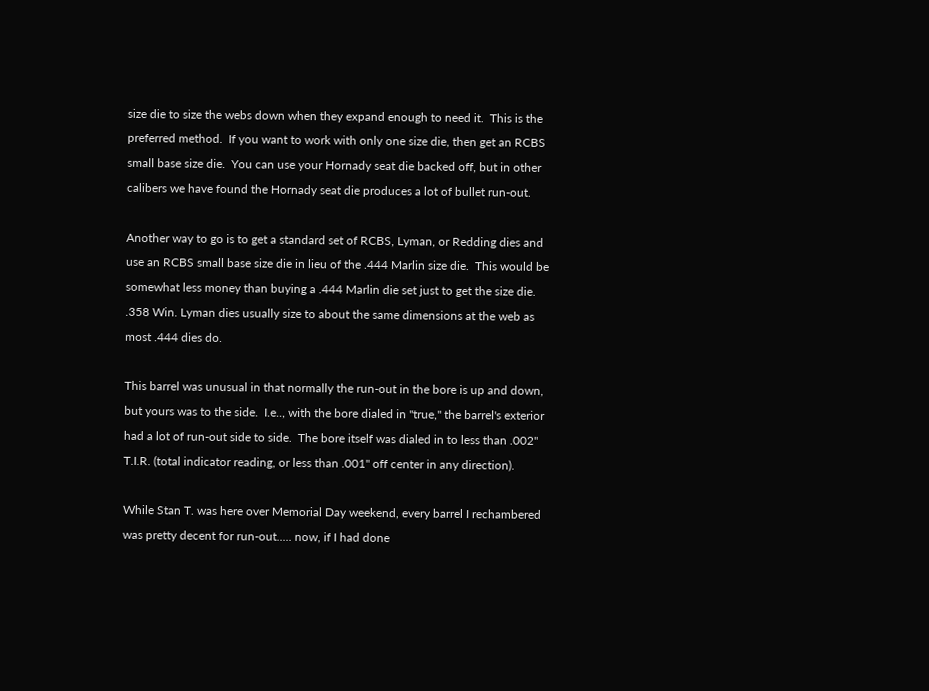size die to size the webs down when they expand enough to need it.  This is the preferred method.  If you want to work with only one size die, then get an RCBS small base size die.  You can use your Hornady seat die backed off, but in other calibers we have found the Hornady seat die produces a lot of bullet run-out.

Another way to go is to get a standard set of RCBS, Lyman, or Redding dies and use an RCBS small base size die in lieu of the .444 Marlin size die.  This would be somewhat less money than buying a .444 Marlin die set just to get the size die.  .358 Win. Lyman dies usually size to about the same dimensions at the web as most .444 dies do.

This barrel was unusual in that normally the run-out in the bore is up and down, but yours was to the side.  I.e.., with the bore dialed in "true," the barrel's exterior had a lot of run-out side to side.  The bore itself was dialed in to less than .002" T.I.R. (total indicator reading, or less than .001" off center in any direction).

While Stan T. was here over Memorial Day weekend, every barrel I rechambered was pretty decent for run-out..... now, if I had done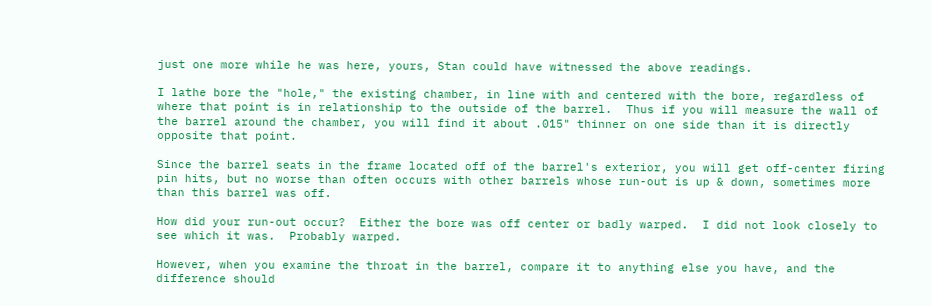just one more while he was here, yours, Stan could have witnessed the above readings.

I lathe bore the "hole," the existing chamber, in line with and centered with the bore, regardless of where that point is in relationship to the outside of the barrel.  Thus if you will measure the wall of the barrel around the chamber, you will find it about .015" thinner on one side than it is directly opposite that point.

Since the barrel seats in the frame located off of the barrel's exterior, you will get off-center firing pin hits, but no worse than often occurs with other barrels whose run-out is up & down, sometimes more than this barrel was off.

How did your run-out occur?  Either the bore was off center or badly warped.  I did not look closely to see which it was.  Probably warped.

However, when you examine the throat in the barrel, compare it to anything else you have, and the difference should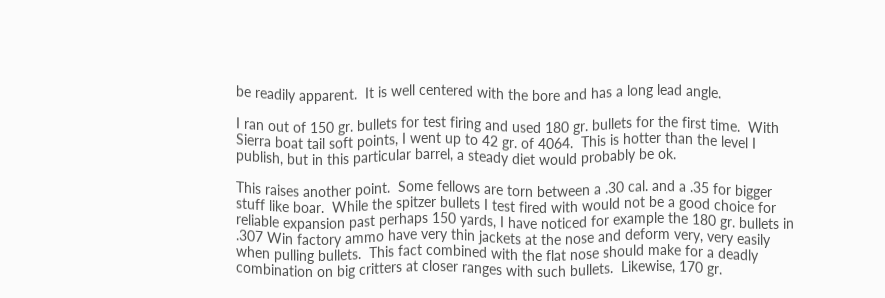be readily apparent.  It is well centered with the bore and has a long lead angle.

I ran out of 150 gr. bullets for test firing and used 180 gr. bullets for the first time.  With Sierra boat tail soft points, I went up to 42 gr. of 4064.  This is hotter than the level I publish, but in this particular barrel, a steady diet would probably be ok.

This raises another point.  Some fellows are torn between a .30 cal. and a .35 for bigger stuff like boar.  While the spitzer bullets I test fired with would not be a good choice for reliable expansion past perhaps 150 yards, I have noticed for example the 180 gr. bullets in .307 Win factory ammo have very thin jackets at the nose and deform very, very easily when pulling bullets.  This fact combined with the flat nose should make for a deadly combination on big critters at closer ranges with such bullets.  Likewise, 170 gr.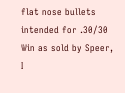flat nose bullets intended for .30/30 Win as sold by Speer, I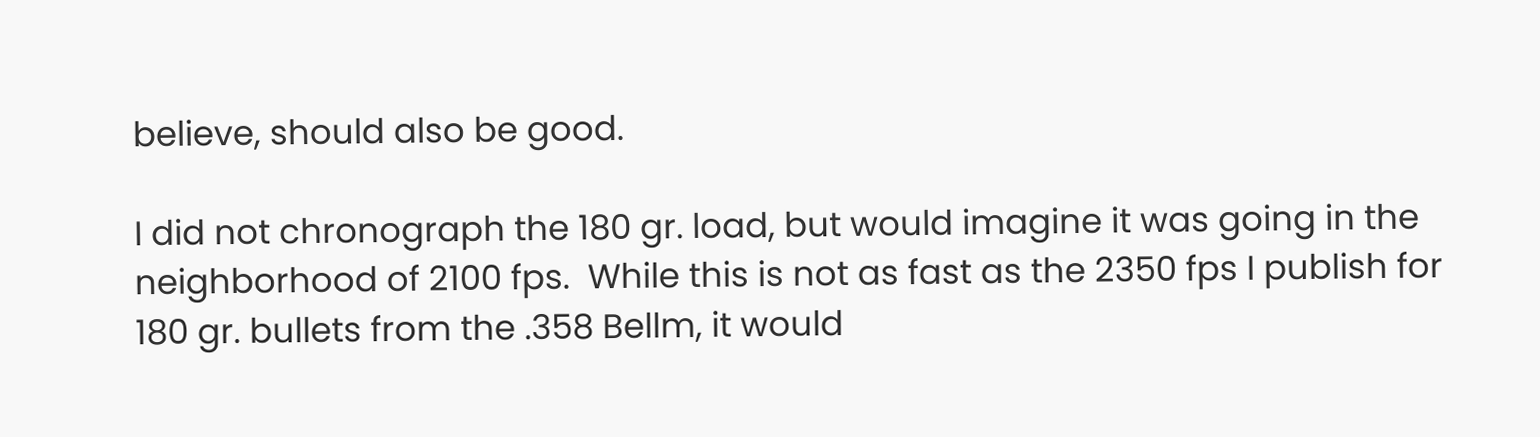believe, should also be good.

I did not chronograph the 180 gr. load, but would imagine it was going in the neighborhood of 2100 fps.  While this is not as fast as the 2350 fps I publish for 180 gr. bullets from the .358 Bellm, it would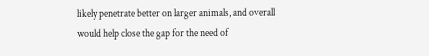likely penetrate better on larger animals, and overall would help close the gap for the need of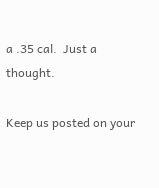a .35 cal.  Just a thought.

Keep us posted on your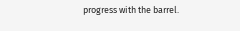progress with the barrel.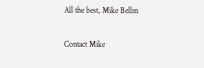All the best, Mike Bellm

Contact Mike